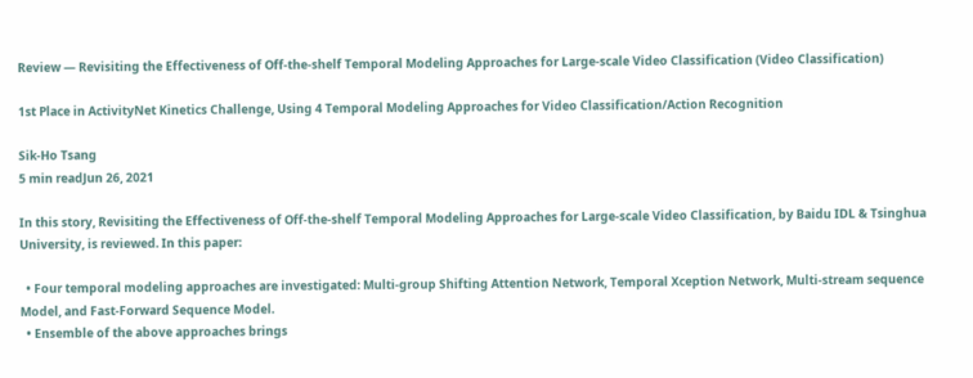Review — Revisiting the Effectiveness of Off-the-shelf Temporal Modeling Approaches for Large-scale Video Classification (Video Classification)

1st Place in ActivityNet Kinetics Challenge, Using 4 Temporal Modeling Approaches for Video Classification/Action Recognition

Sik-Ho Tsang
5 min readJun 26, 2021

In this story, Revisiting the Effectiveness of Off-the-shelf Temporal Modeling Approaches for Large-scale Video Classification, by Baidu IDL & Tsinghua University, is reviewed. In this paper:

  • Four temporal modeling approaches are investigated: Multi-group Shifting Attention Network, Temporal Xception Network, Multi-stream sequence Model, and Fast-Forward Sequence Model.
  • Ensemble of the above approaches brings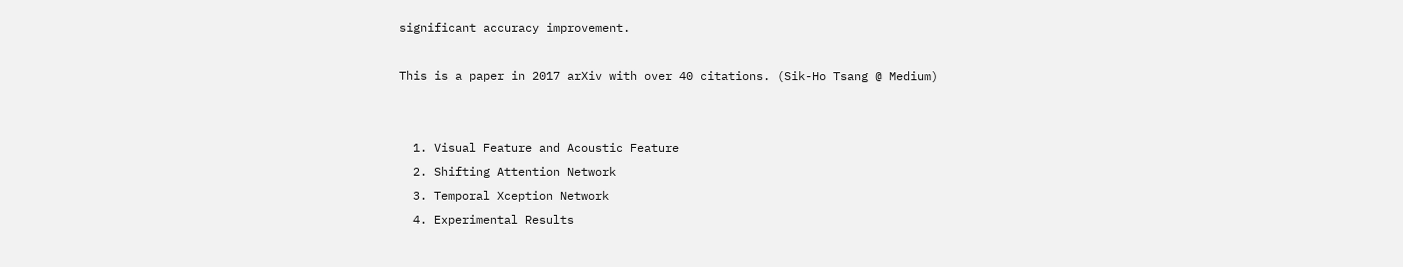significant accuracy improvement.

This is a paper in 2017 arXiv with over 40 citations. (Sik-Ho Tsang @ Medium)


  1. Visual Feature and Acoustic Feature
  2. Shifting Attention Network
  3. Temporal Xception Network
  4. Experimental Results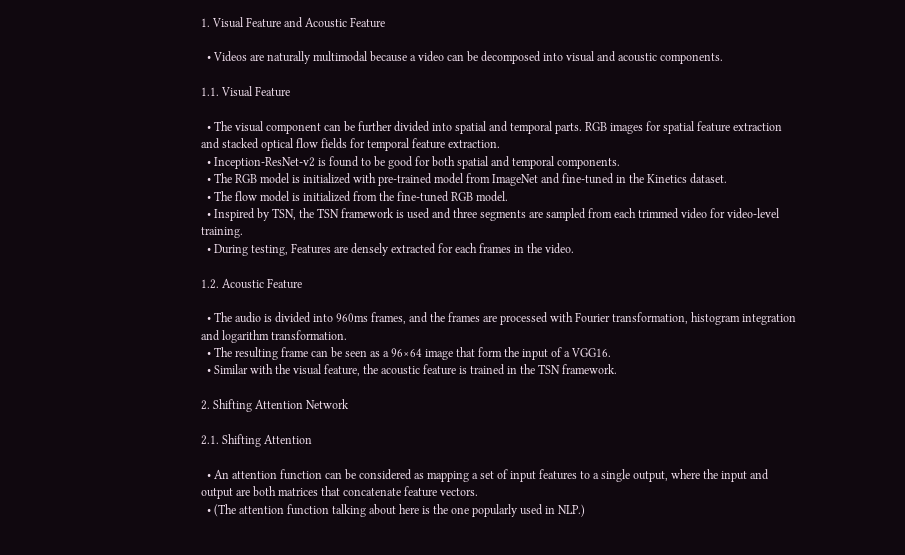1. Visual Feature and Acoustic Feature

  • Videos are naturally multimodal because a video can be decomposed into visual and acoustic components.

1.1. Visual Feature

  • The visual component can be further divided into spatial and temporal parts. RGB images for spatial feature extraction and stacked optical flow fields for temporal feature extraction.
  • Inception-ResNet-v2 is found to be good for both spatial and temporal components.
  • The RGB model is initialized with pre-trained model from ImageNet and fine-tuned in the Kinetics dataset.
  • The flow model is initialized from the fine-tuned RGB model.
  • Inspired by TSN, the TSN framework is used and three segments are sampled from each trimmed video for video-level training.
  • During testing, Features are densely extracted for each frames in the video.

1.2. Acoustic Feature

  • The audio is divided into 960ms frames, and the frames are processed with Fourier transformation, histogram integration and logarithm transformation.
  • The resulting frame can be seen as a 96×64 image that form the input of a VGG16.
  • Similar with the visual feature, the acoustic feature is trained in the TSN framework.

2. Shifting Attention Network

2.1. Shifting Attention

  • An attention function can be considered as mapping a set of input features to a single output, where the input and output are both matrices that concatenate feature vectors.
  • (The attention function talking about here is the one popularly used in NLP.)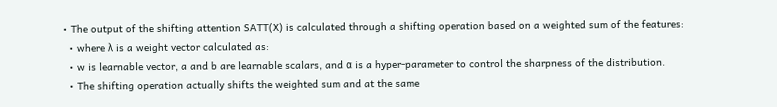• The output of the shifting attention SATT(X) is calculated through a shifting operation based on a weighted sum of the features:
  • where λ is a weight vector calculated as:
  • w is learnable vector, a and b are learnable scalars, and α is a hyper-parameter to control the sharpness of the distribution.
  • The shifting operation actually shifts the weighted sum and at the same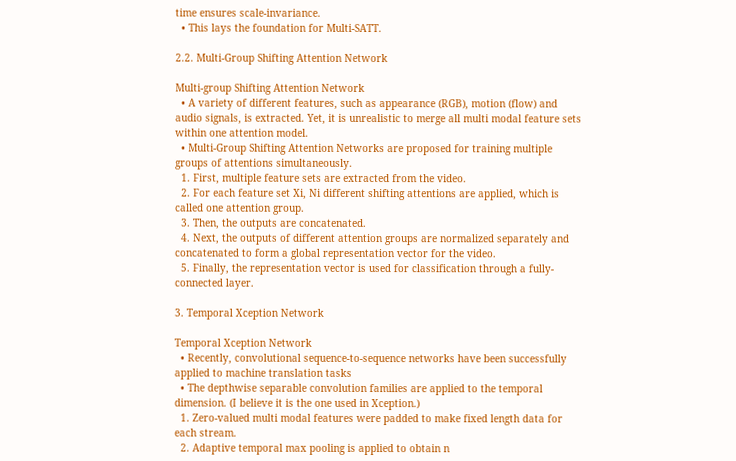time ensures scale-invariance.
  • This lays the foundation for Multi-SATT.

2.2. Multi-Group Shifting Attention Network

Multi-group Shifting Attention Network
  • A variety of different features, such as appearance (RGB), motion (flow) and audio signals, is extracted. Yet, it is unrealistic to merge all multi modal feature sets within one attention model.
  • Multi-Group Shifting Attention Networks are proposed for training multiple groups of attentions simultaneously.
  1. First, multiple feature sets are extracted from the video.
  2. For each feature set Xi, Ni different shifting attentions are applied, which is called one attention group.
  3. Then, the outputs are concatenated.
  4. Next, the outputs of different attention groups are normalized separately and concatenated to form a global representation vector for the video.
  5. Finally, the representation vector is used for classification through a fully-connected layer.

3. Temporal Xception Network

Temporal Xception Network
  • Recently, convolutional sequence-to-sequence networks have been successfully applied to machine translation tasks
  • The depthwise separable convolution families are applied to the temporal dimension. (I believe it is the one used in Xception.)
  1. Zero-valued multi modal features were padded to make fixed length data for each stream.
  2. Adaptive temporal max pooling is applied to obtain n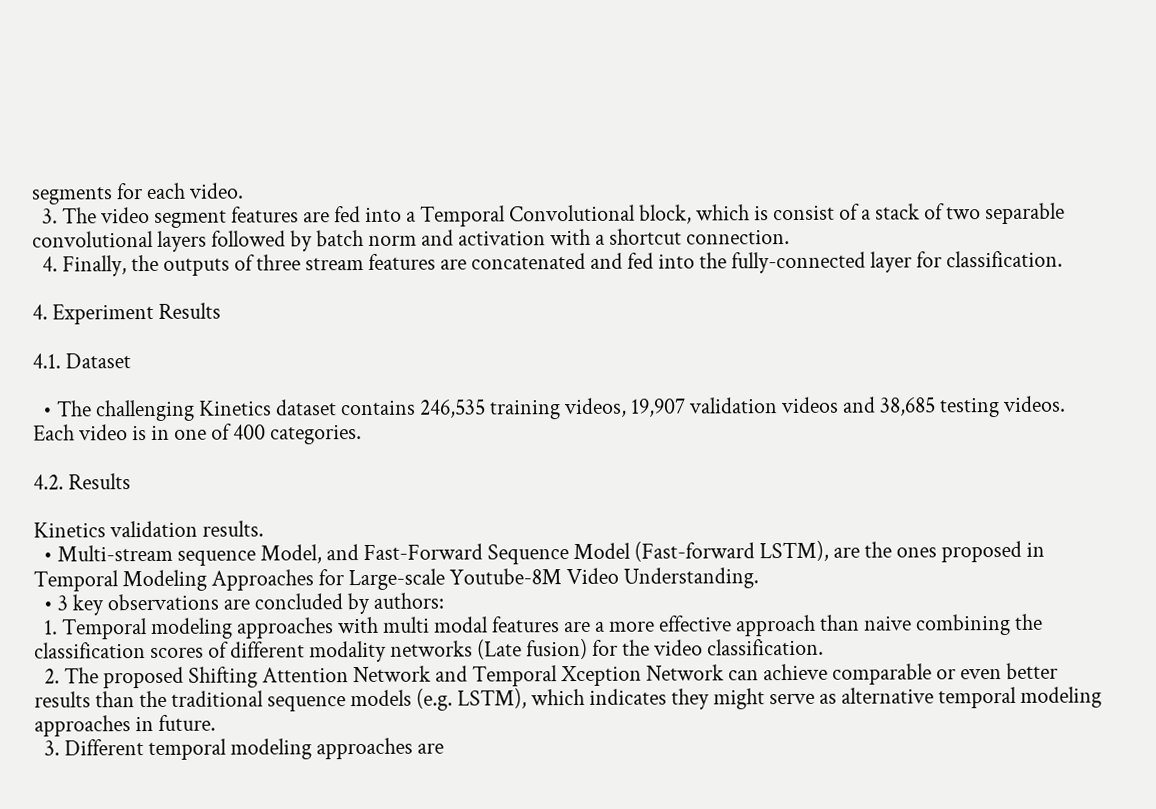segments for each video.
  3. The video segment features are fed into a Temporal Convolutional block, which is consist of a stack of two separable convolutional layers followed by batch norm and activation with a shortcut connection.
  4. Finally, the outputs of three stream features are concatenated and fed into the fully-connected layer for classification.

4. Experiment Results

4.1. Dataset

  • The challenging Kinetics dataset contains 246,535 training videos, 19,907 validation videos and 38,685 testing videos. Each video is in one of 400 categories.

4.2. Results

Kinetics validation results.
  • Multi-stream sequence Model, and Fast-Forward Sequence Model (Fast-forward LSTM), are the ones proposed in Temporal Modeling Approaches for Large-scale Youtube-8M Video Understanding.
  • 3 key observations are concluded by authors:
  1. Temporal modeling approaches with multi modal features are a more effective approach than naive combining the classification scores of different modality networks (Late fusion) for the video classification.
  2. The proposed Shifting Attention Network and Temporal Xception Network can achieve comparable or even better results than the traditional sequence models (e.g. LSTM), which indicates they might serve as alternative temporal modeling approaches in future.
  3. Different temporal modeling approaches are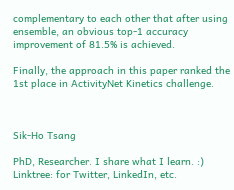complementary to each other that after using ensemble, an obvious top-1 accuracy improvement of 81.5% is achieved.

Finally, the approach in this paper ranked the 1st place in ActivityNet Kinetics challenge.



Sik-Ho Tsang

PhD, Researcher. I share what I learn. :) Linktree: for Twitter, LinkedIn, etc.